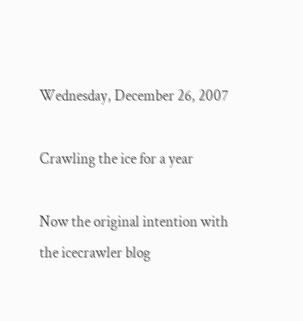Wednesday, December 26, 2007

Crawling the ice for a year

Now the original intention with the icecrawler blog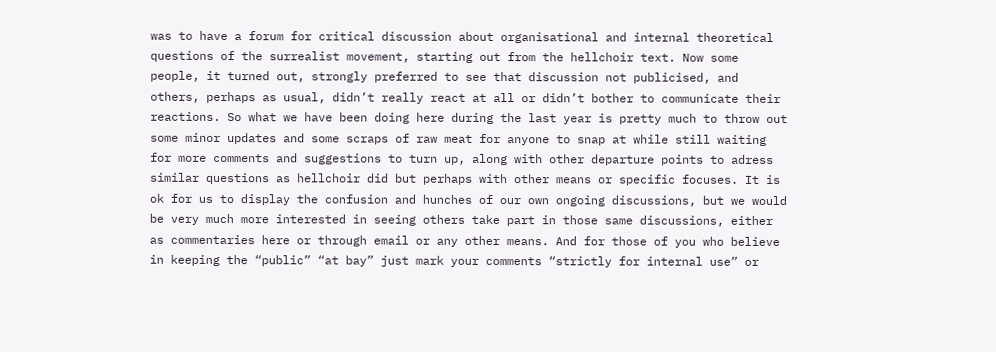was to have a forum for critical discussion about organisational and internal theoretical questions of the surrealist movement, starting out from the hellchoir text. Now some people, it turned out, strongly preferred to see that discussion not publicised, and others, perhaps as usual, didn’t really react at all or didn’t bother to communicate their reactions. So what we have been doing here during the last year is pretty much to throw out some minor updates and some scraps of raw meat for anyone to snap at while still waiting for more comments and suggestions to turn up, along with other departure points to adress similar questions as hellchoir did but perhaps with other means or specific focuses. It is ok for us to display the confusion and hunches of our own ongoing discussions, but we would be very much more interested in seeing others take part in those same discussions, either as commentaries here or through email or any other means. And for those of you who believe in keeping the “public” “at bay” just mark your comments “strictly for internal use” or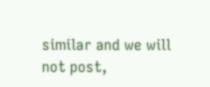similar and we will not post,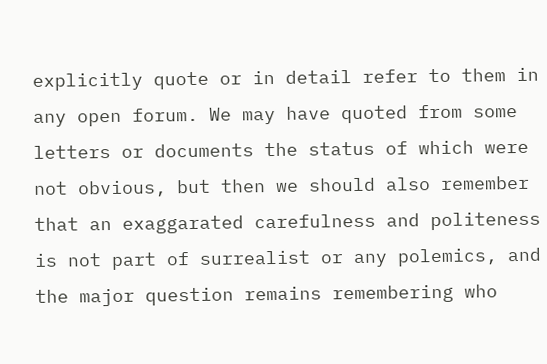explicitly quote or in detail refer to them in any open forum. We may have quoted from some letters or documents the status of which were not obvious, but then we should also remember that an exaggarated carefulness and politeness is not part of surrealist or any polemics, and the major question remains remembering who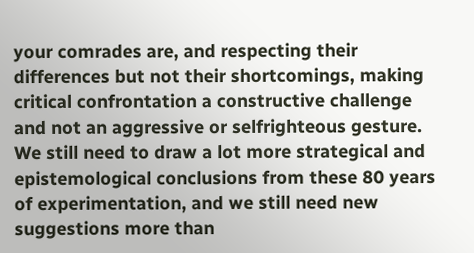your comrades are, and respecting their differences but not their shortcomings, making critical confrontation a constructive challenge and not an aggressive or selfrighteous gesture. We still need to draw a lot more strategical and epistemological conclusions from these 80 years of experimentation, and we still need new suggestions more than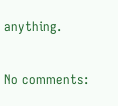anything.

No comments: